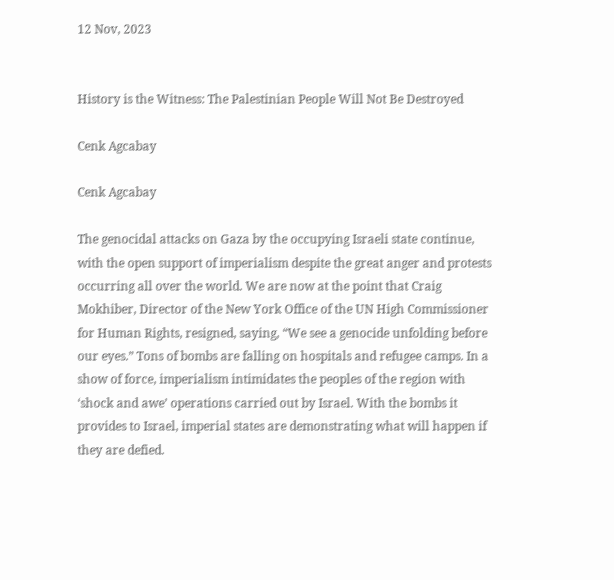12 Nov, 2023


History is the Witness: The Palestinian People Will Not Be Destroyed

Cenk Agcabay

Cenk Agcabay

The genocidal attacks on Gaza by the occupying Israeli state continue, with the open support of imperialism despite the great anger and protests occurring all over the world. We are now at the point that Craig Mokhiber, Director of the New York Office of the UN High Commissioner for Human Rights, resigned, saying, “We see a genocide unfolding before our eyes.” Tons of bombs are falling on hospitals and refugee camps. In a show of force, imperialism intimidates the peoples of the region with ‘shock and awe’ operations carried out by Israel. With the bombs it provides to Israel, imperial states are demonstrating what will happen if they are defied.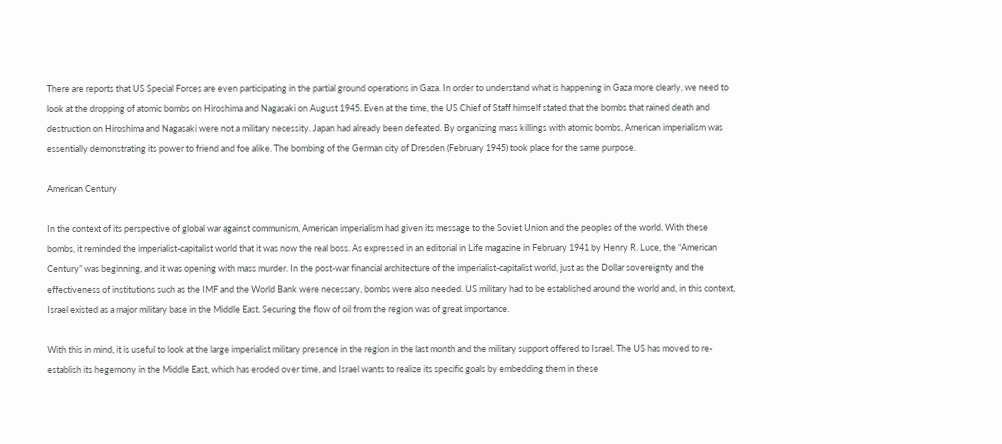There are reports that US Special Forces are even participating in the partial ground operations in Gaza. In order to understand what is happening in Gaza more clearly, we need to look at the dropping of atomic bombs on Hiroshima and Nagasaki on August 1945. Even at the time, the US Chief of Staff himself stated that the bombs that rained death and destruction on Hiroshima and Nagasaki were not a military necessity. Japan had already been defeated. By organizing mass killings with atomic bombs, American imperialism was essentially demonstrating its power to friend and foe alike. The bombing of the German city of Dresden (February 1945) took place for the same purpose.

American Century

In the context of its perspective of global war against communism, American imperialism had given its message to the Soviet Union and the peoples of the world. With these bombs, it reminded the imperialist-capitalist world that it was now the real boss. As expressed in an editorial in Life magazine in February 1941 by Henry R. Luce, the “American Century” was beginning, and it was opening with mass murder. In the post-war financial architecture of the imperialist-capitalist world, just as the Dollar sovereignty and the effectiveness of institutions such as the IMF and the World Bank were necessary, bombs were also needed. US military had to be established around the world and, in this context, Israel existed as a major military base in the Middle East. Securing the flow of oil from the region was of great importance.

With this in mind, it is useful to look at the large imperialist military presence in the region in the last month and the military support offered to Israel. The US has moved to re-establish its hegemony in the Middle East, which has eroded over time, and Israel wants to realize its specific goals by embedding them in these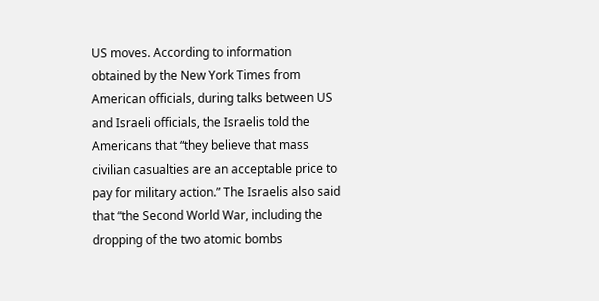US moves. According to information obtained by the New York Times from American officials, during talks between US and Israeli officials, the Israelis told the Americans that “they believe that mass civilian casualties are an acceptable price to pay for military action.” The Israelis also said that “the Second World War, including the dropping of the two atomic bombs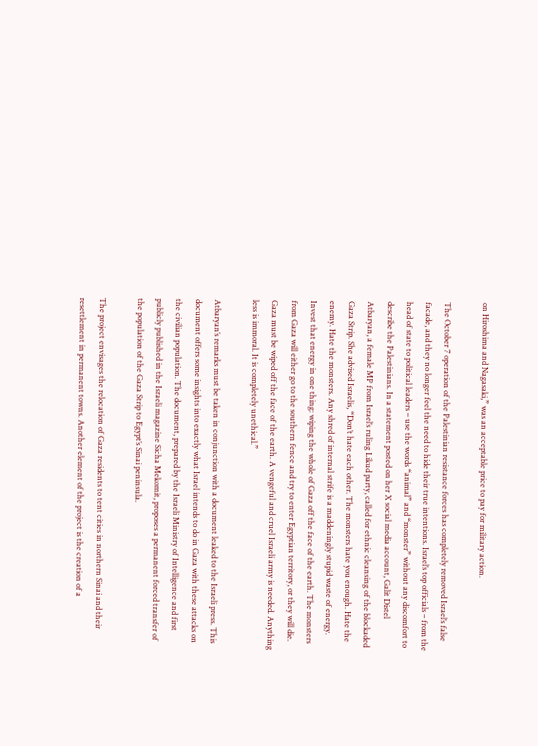on Hiroshima and Nagasaki,” was an acceptable price to pay for military action.

The October 7 operation of the Palestinian resistance forces has completely removed Israel’s false facade, and they no longer feel the need to hide their true intentions. Israel’s top officials – from the head of state to political leaders – use the words “animal” and “monster” without any discomfort to describe the Palestinians. In a statement posted on her X social media account, Galit Distel Atbaryan, a female MP from Israel’s ruling Likud party, called for ethnic cleansing of the blockaded Gaza Strip. She advised Israelis, “Don’t hate each other. The monsters hate you enough. Hate the enemy. Hate the monsters. Any shred of internal strife is a maddeningly stupid waste of energy. Invest that energy in one thing: wiping the whole of Gaza off the face of the earth. The monsters from Gaza will either go to the southern fence and try to enter Egyptian territory, or they will die. Gaza must be wiped off the face of the earth. A vengeful and cruel Israeli army is needed. Anything less is immoral. It is completely unethical.”

Atbaryan’s remarks must be taken in conjunction with a document leaked to the Israeli press. This document offers some insights into exactly what Israel intends to do in Gaza with these attacks on the civilian population. The document, prepared by the Israeli Ministry of Intelligence and first publicly published in the Israeli magazine Sicha Mekomit, proposes a permanent forced transfer of the population of the Gaza Strip to Egypt’s Sinai peninsula.

The project envisages the relocation of Gaza residents to tent cities in northern Sinai and their resettlement in permanent towns. Another element of the project is the creation of a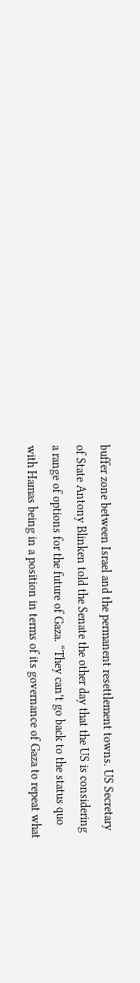buffer zone between Israel and the permanent resettlement towns. US Secretary of State Antony Blinken told the Senate the other day that the US is considering a range of options for the future of Gaza. “They can’t go back to the status quo with Hamas being in a position in terms of its governance of Gaza to repeat what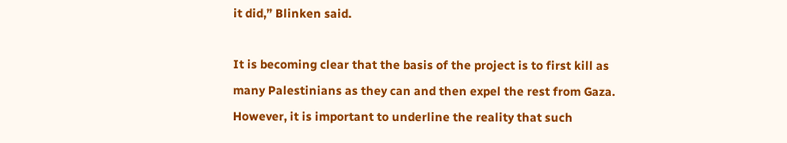it did,” Blinken said.

It is becoming clear that the basis of the project is to first kill as many Palestinians as they can and then expel the rest from Gaza. However, it is important to underline the reality that such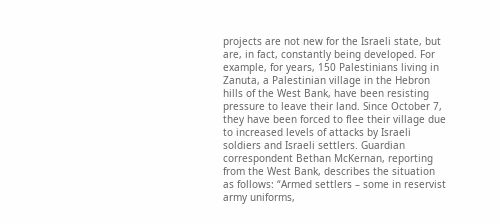projects are not new for the Israeli state, but are, in fact, constantly being developed. For example, for years, 150 Palestinians living in Zanuta, a Palestinian village in the Hebron hills of the West Bank, have been resisting pressure to leave their land. Since October 7, they have been forced to flee their village due to increased levels of attacks by Israeli soldiers and Israeli settlers. Guardian correspondent Bethan McKernan, reporting from the West Bank, describes the situation as follows: “Armed settlers – some in reservist army uniforms,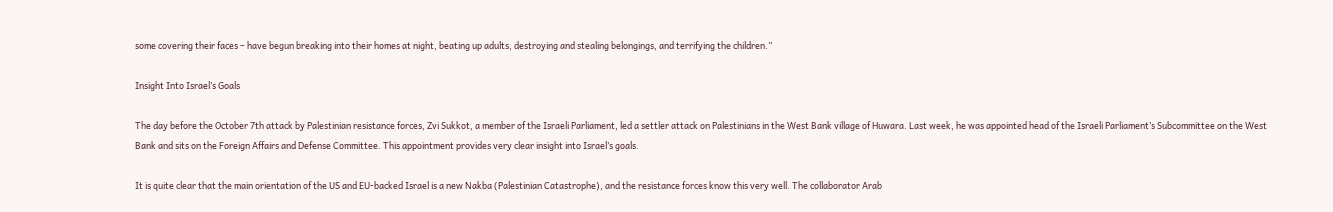some covering their faces – have begun breaking into their homes at night, beating up adults, destroying and stealing belongings, and terrifying the children.”

Insight Into Israel’s Goals

The day before the October 7th attack by Palestinian resistance forces, Zvi Sukkot, a member of the Israeli Parliament, led a settler attack on Palestinians in the West Bank village of Huwara. Last week, he was appointed head of the Israeli Parliament’s Subcommittee on the West Bank and sits on the Foreign Affairs and Defense Committee. This appointment provides very clear insight into Israel’s goals.

It is quite clear that the main orientation of the US and EU-backed Israel is a new Nakba (Palestinian Catastrophe), and the resistance forces know this very well. The collaborator Arab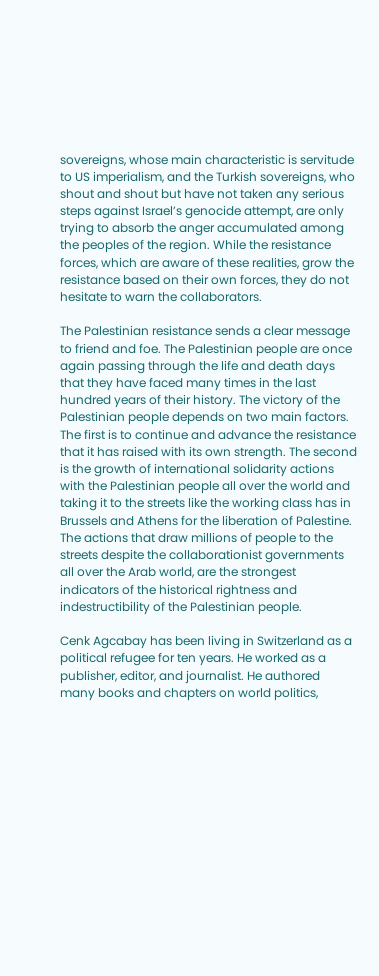sovereigns, whose main characteristic is servitude to US imperialism, and the Turkish sovereigns, who shout and shout but have not taken any serious steps against Israel’s genocide attempt, are only trying to absorb the anger accumulated among the peoples of the region. While the resistance forces, which are aware of these realities, grow the resistance based on their own forces, they do not hesitate to warn the collaborators.

The Palestinian resistance sends a clear message to friend and foe. The Palestinian people are once again passing through the life and death days that they have faced many times in the last hundred years of their history. The victory of the Palestinian people depends on two main factors. The first is to continue and advance the resistance that it has raised with its own strength. The second is the growth of international solidarity actions with the Palestinian people all over the world and taking it to the streets like the working class has in Brussels and Athens for the liberation of Palestine. The actions that draw millions of people to the streets despite the collaborationist governments all over the Arab world, are the strongest indicators of the historical rightness and indestructibility of the Palestinian people.

Cenk Agcabay has been living in Switzerland as a political refugee for ten years. He worked as a publisher, editor, and journalist. He authored many books and chapters on world politics,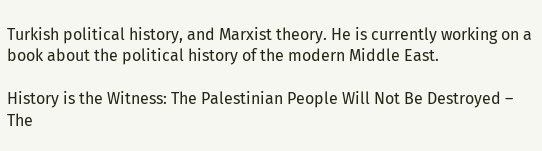Turkish political history, and Marxist theory. He is currently working on a book about the political history of the modern Middle East.

History is the Witness: The Palestinian People Will Not Be Destroyed – The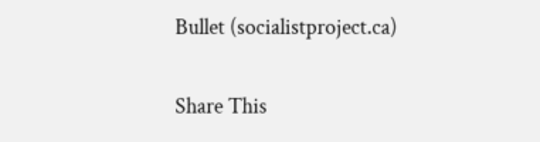Bullet (socialistproject.ca)

Share This